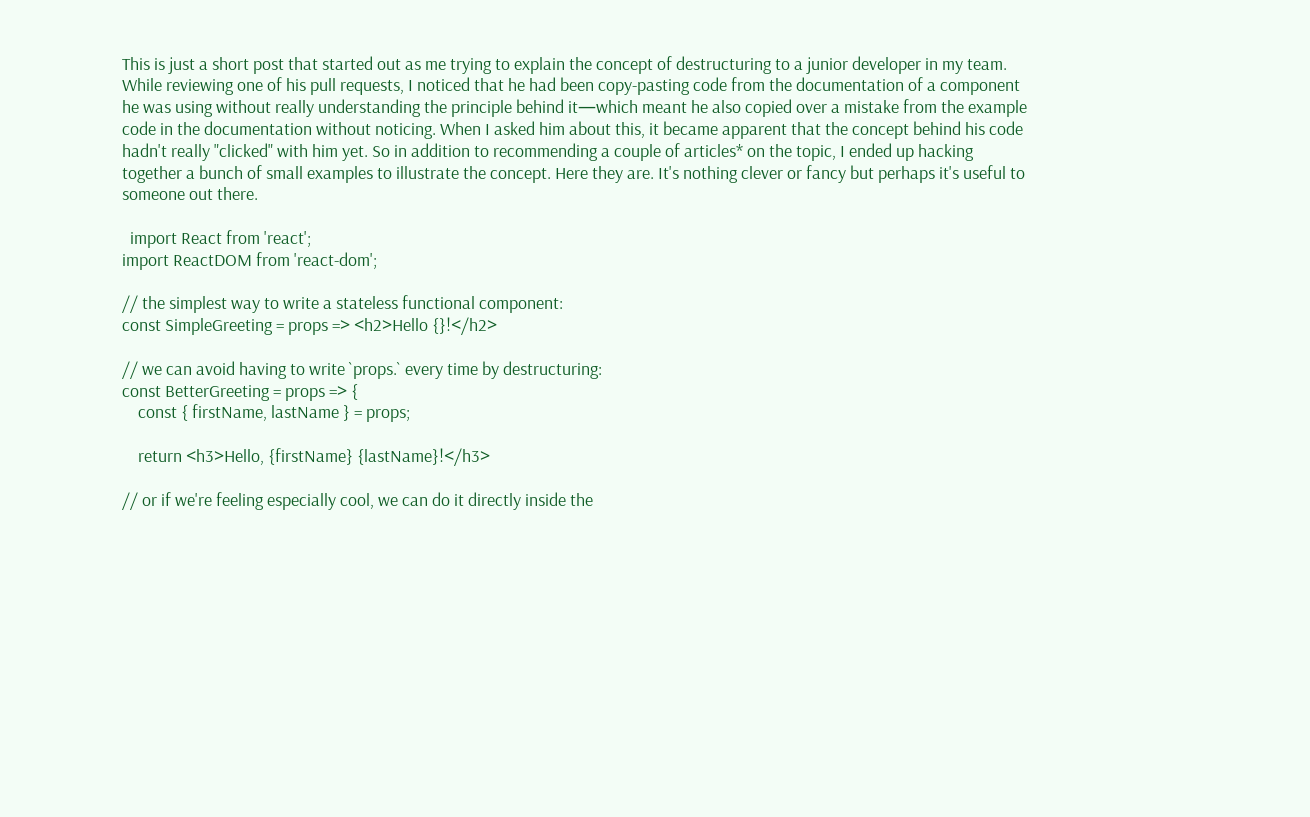This is just a short post that started out as me trying to explain the concept of destructuring to a junior developer in my team. While reviewing one of his pull requests, I noticed that he had been copy-pasting code from the documentation of a component he was using without really understanding the principle behind it—which meant he also copied over a mistake from the example code in the documentation without noticing. When I asked him about this, it became apparent that the concept behind his code hadn't really "clicked" with him yet. So in addition to recommending a couple of articles* on the topic, I ended up hacking together a bunch of small examples to illustrate the concept. Here they are. It's nothing clever or fancy but perhaps it's useful to someone out there.

  import React from 'react';
import ReactDOM from 'react-dom';

// the simplest way to write a stateless functional component:
const SimpleGreeting = props => <h2>Hello {}!</h2>

// we can avoid having to write `props.` every time by destructuring:
const BetterGreeting = props => {
    const { firstName, lastName } = props;

    return <h3>Hello, {firstName} {lastName}!</h3>

// or if we're feeling especially cool, we can do it directly inside the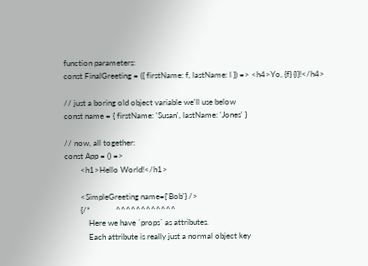function parameters:
const FinalGreeting = ({ firstName: f, lastName: l }) => <h4>Yo, {f} {l}!</h4>

// just a boring old object variable we'll use below
const name = { firstName: 'Susan', lastName: 'Jones' }

// now, all together:
const App = () =>
        <h1>Hello World!</h1>

        <SimpleGreeting name={'Bob'} />
        {/*             ^^^^^^^^^^^^
            Here we have `props` as attributes.
            Each attribute is really just a normal object key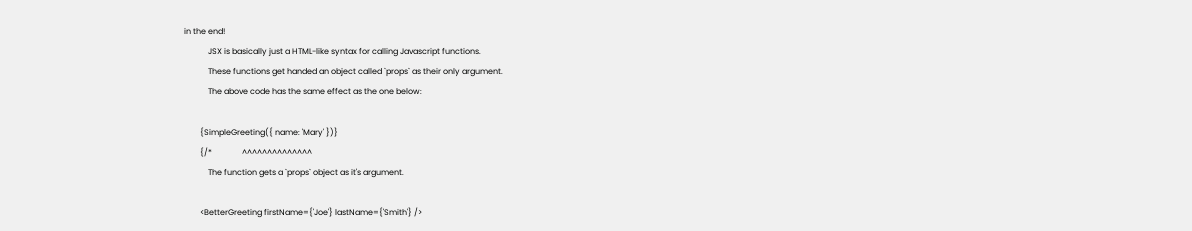in the end!
            JSX is basically just a HTML-like syntax for calling Javascript functions.
            These functions get handed an object called `props` as their only argument.
            The above code has the same effect as the one below:

        {SimpleGreeting({ name: 'Mary' })}
        {/*               ^^^^^^^^^^^^^^
            The function gets a `props` object as it's argument.

        <BetterGreeting firstName={'Joe'} lastName={'Smith'} />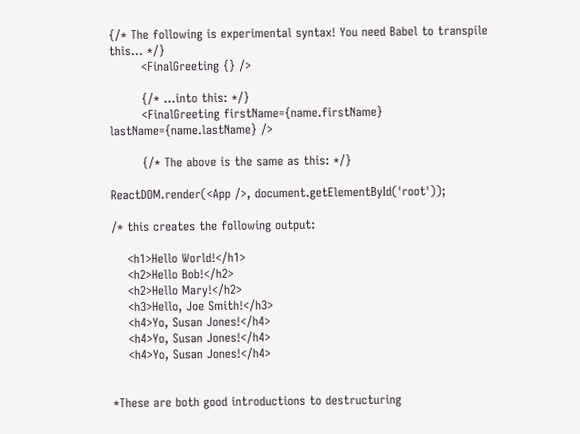{/* The following is experimental syntax! You need Babel to transpile this... */}
        <FinalGreeting {} />

        {/* ...into this: */}
        <FinalGreeting firstName={name.firstName} lastName={name.lastName} />

        {/* The above is the same as this: */}

ReactDOM.render(<App />, document.getElementById('root'));

/* this creates the following output:

    <h1>Hello World!</h1>
    <h2>Hello Bob!</h2>
    <h2>Hello Mary!</h2>
    <h3>Hello, Joe Smith!</h3>
    <h4>Yo, Susan Jones!</h4>
    <h4>Yo, Susan Jones!</h4>
    <h4>Yo, Susan Jones!</h4>


*These are both good introductions to destructuring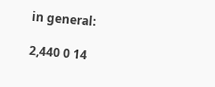in general:

2,440 0 14